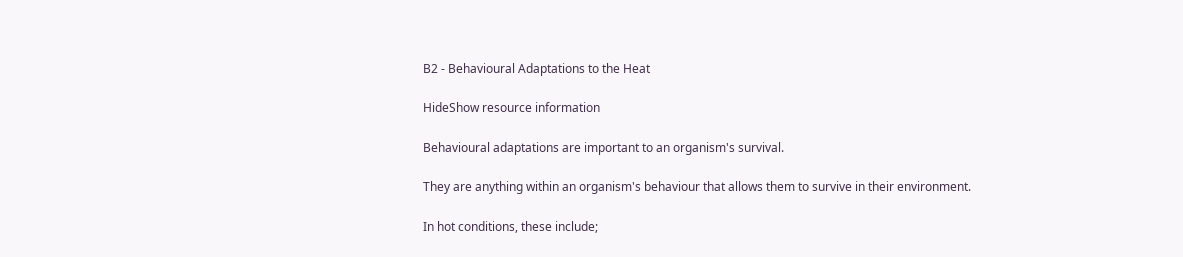B2 - Behavioural Adaptations to the Heat

HideShow resource information

Behavioural adaptations are important to an organism's survival.

They are anything within an organism's behaviour that allows them to survive in their environment.

In hot conditions, these include;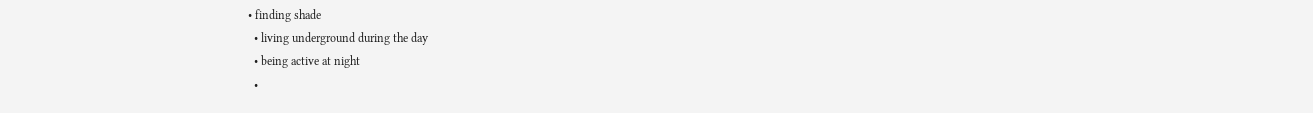• finding shade
  • living underground during the day
  • being active at night
  •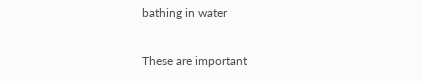bathing in water

These are important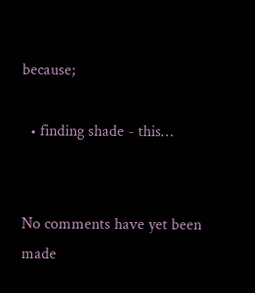because;

  • finding shade - this…


No comments have yet been made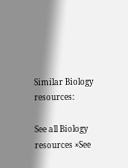Similar Biology resources:

See all Biology resources »See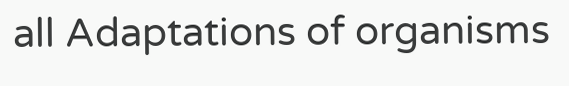all Adaptations of organisms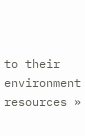to their environment resources »